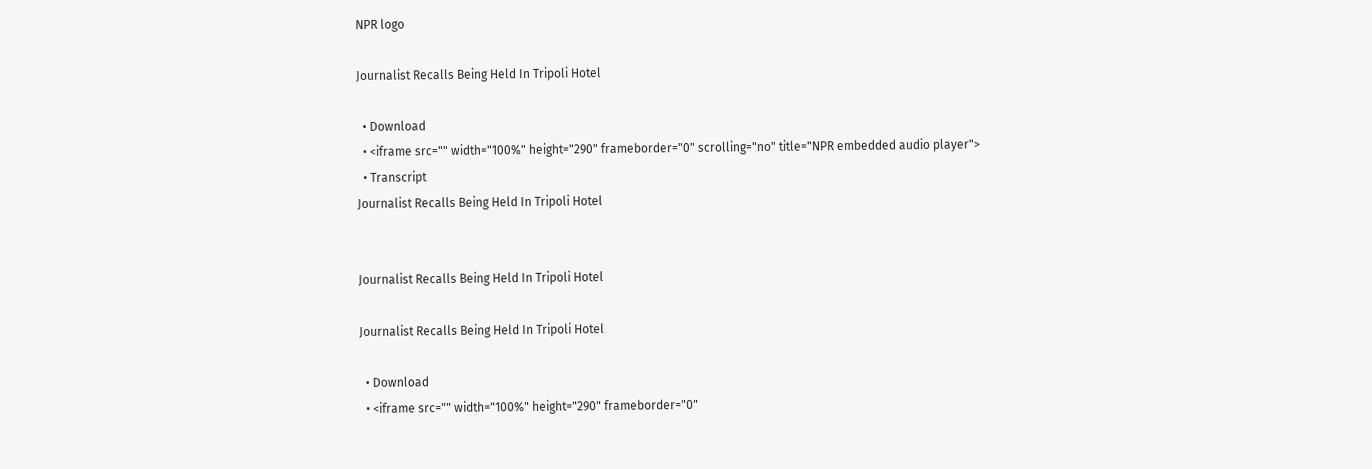NPR logo

Journalist Recalls Being Held In Tripoli Hotel

  • Download
  • <iframe src="" width="100%" height="290" frameborder="0" scrolling="no" title="NPR embedded audio player">
  • Transcript
Journalist Recalls Being Held In Tripoli Hotel


Journalist Recalls Being Held In Tripoli Hotel

Journalist Recalls Being Held In Tripoli Hotel

  • Download
  • <iframe src="" width="100%" height="290" frameborder="0"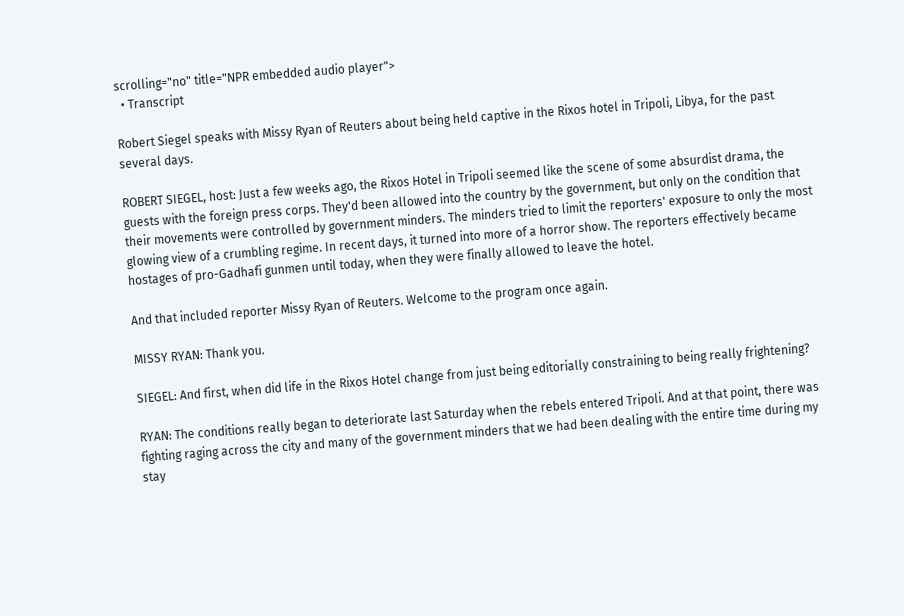scrolling="no" title="NPR embedded audio player">
  • Transcript

Robert Siegel speaks with Missy Ryan of Reuters about being held captive in the Rixos hotel in Tripoli, Libya, for the past several days.

ROBERT SIEGEL, host: Just a few weeks ago, the Rixos Hotel in Tripoli seemed like the scene of some absurdist drama, the guests with the foreign press corps. They'd been allowed into the country by the government, but only on the condition that their movements were controlled by government minders. The minders tried to limit the reporters' exposure to only the most glowing view of a crumbling regime. In recent days, it turned into more of a horror show. The reporters effectively became hostages of pro-Gadhafi gunmen until today, when they were finally allowed to leave the hotel.

And that included reporter Missy Ryan of Reuters. Welcome to the program once again.

MISSY RYAN: Thank you.

SIEGEL: And first, when did life in the Rixos Hotel change from just being editorially constraining to being really frightening?

RYAN: The conditions really began to deteriorate last Saturday when the rebels entered Tripoli. And at that point, there was fighting raging across the city and many of the government minders that we had been dealing with the entire time during my stay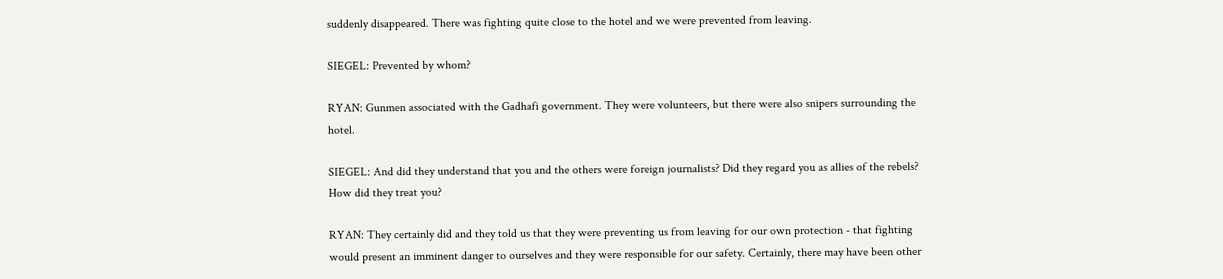suddenly disappeared. There was fighting quite close to the hotel and we were prevented from leaving.

SIEGEL: Prevented by whom?

RYAN: Gunmen associated with the Gadhafi government. They were volunteers, but there were also snipers surrounding the hotel.

SIEGEL: And did they understand that you and the others were foreign journalists? Did they regard you as allies of the rebels? How did they treat you?

RYAN: They certainly did and they told us that they were preventing us from leaving for our own protection - that fighting would present an imminent danger to ourselves and they were responsible for our safety. Certainly, there may have been other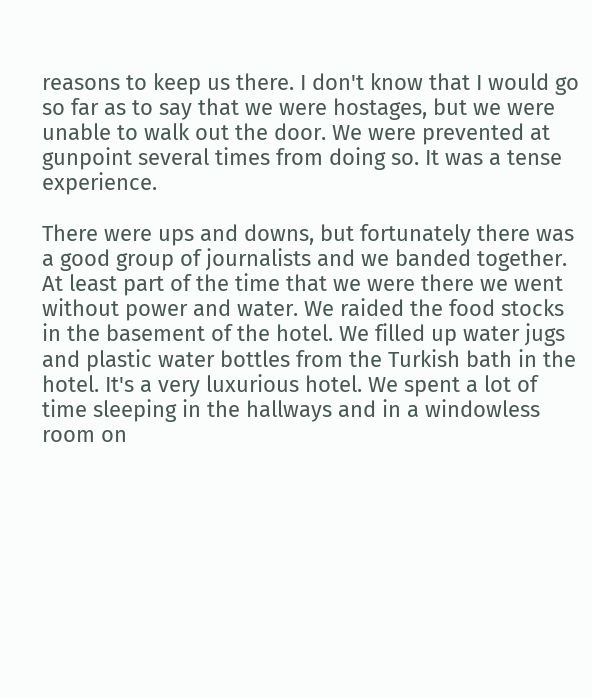reasons to keep us there. I don't know that I would go so far as to say that we were hostages, but we were unable to walk out the door. We were prevented at gunpoint several times from doing so. It was a tense experience.

There were ups and downs, but fortunately there was a good group of journalists and we banded together. At least part of the time that we were there we went without power and water. We raided the food stocks in the basement of the hotel. We filled up water jugs and plastic water bottles from the Turkish bath in the hotel. It's a very luxurious hotel. We spent a lot of time sleeping in the hallways and in a windowless room on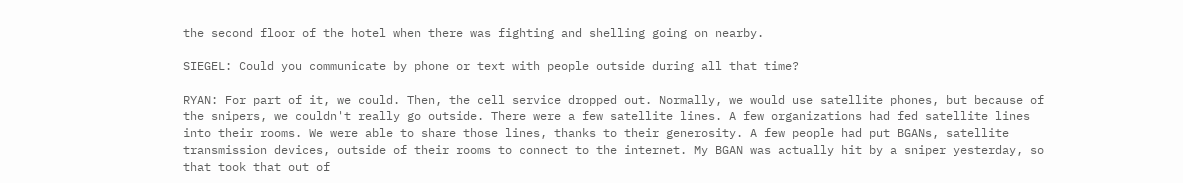the second floor of the hotel when there was fighting and shelling going on nearby.

SIEGEL: Could you communicate by phone or text with people outside during all that time?

RYAN: For part of it, we could. Then, the cell service dropped out. Normally, we would use satellite phones, but because of the snipers, we couldn't really go outside. There were a few satellite lines. A few organizations had fed satellite lines into their rooms. We were able to share those lines, thanks to their generosity. A few people had put BGANs, satellite transmission devices, outside of their rooms to connect to the internet. My BGAN was actually hit by a sniper yesterday, so that took that out of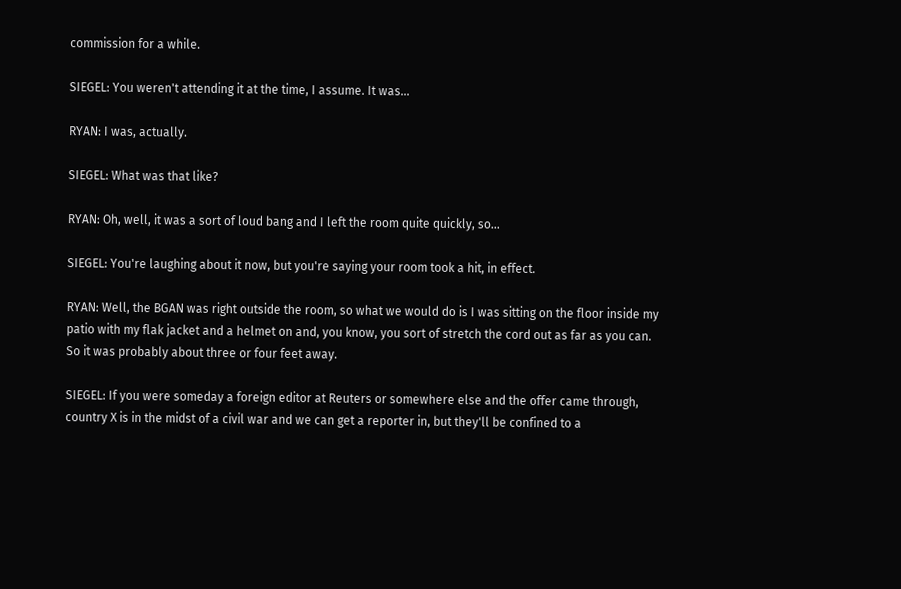commission for a while.

SIEGEL: You weren't attending it at the time, I assume. It was...

RYAN: I was, actually.

SIEGEL: What was that like?

RYAN: Oh, well, it was a sort of loud bang and I left the room quite quickly, so...

SIEGEL: You're laughing about it now, but you're saying your room took a hit, in effect.

RYAN: Well, the BGAN was right outside the room, so what we would do is I was sitting on the floor inside my patio with my flak jacket and a helmet on and, you know, you sort of stretch the cord out as far as you can. So it was probably about three or four feet away.

SIEGEL: If you were someday a foreign editor at Reuters or somewhere else and the offer came through, country X is in the midst of a civil war and we can get a reporter in, but they'll be confined to a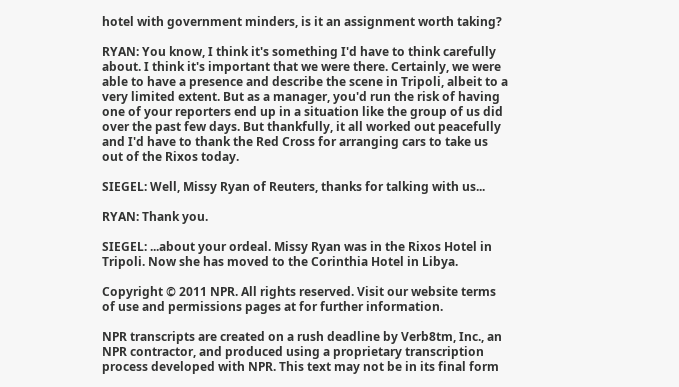hotel with government minders, is it an assignment worth taking?

RYAN: You know, I think it's something I'd have to think carefully about. I think it's important that we were there. Certainly, we were able to have a presence and describe the scene in Tripoli, albeit to a very limited extent. But as a manager, you'd run the risk of having one of your reporters end up in a situation like the group of us did over the past few days. But thankfully, it all worked out peacefully and I'd have to thank the Red Cross for arranging cars to take us out of the Rixos today.

SIEGEL: Well, Missy Ryan of Reuters, thanks for talking with us...

RYAN: Thank you.

SIEGEL: ...about your ordeal. Missy Ryan was in the Rixos Hotel in Tripoli. Now she has moved to the Corinthia Hotel in Libya.

Copyright © 2011 NPR. All rights reserved. Visit our website terms of use and permissions pages at for further information.

NPR transcripts are created on a rush deadline by Verb8tm, Inc., an NPR contractor, and produced using a proprietary transcription process developed with NPR. This text may not be in its final form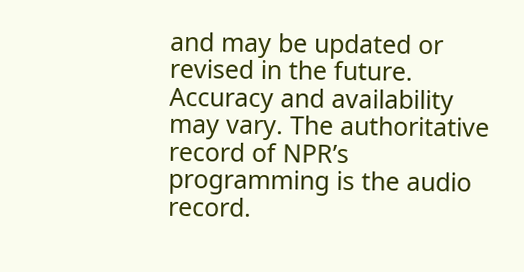and may be updated or revised in the future. Accuracy and availability may vary. The authoritative record of NPR’s programming is the audio record.